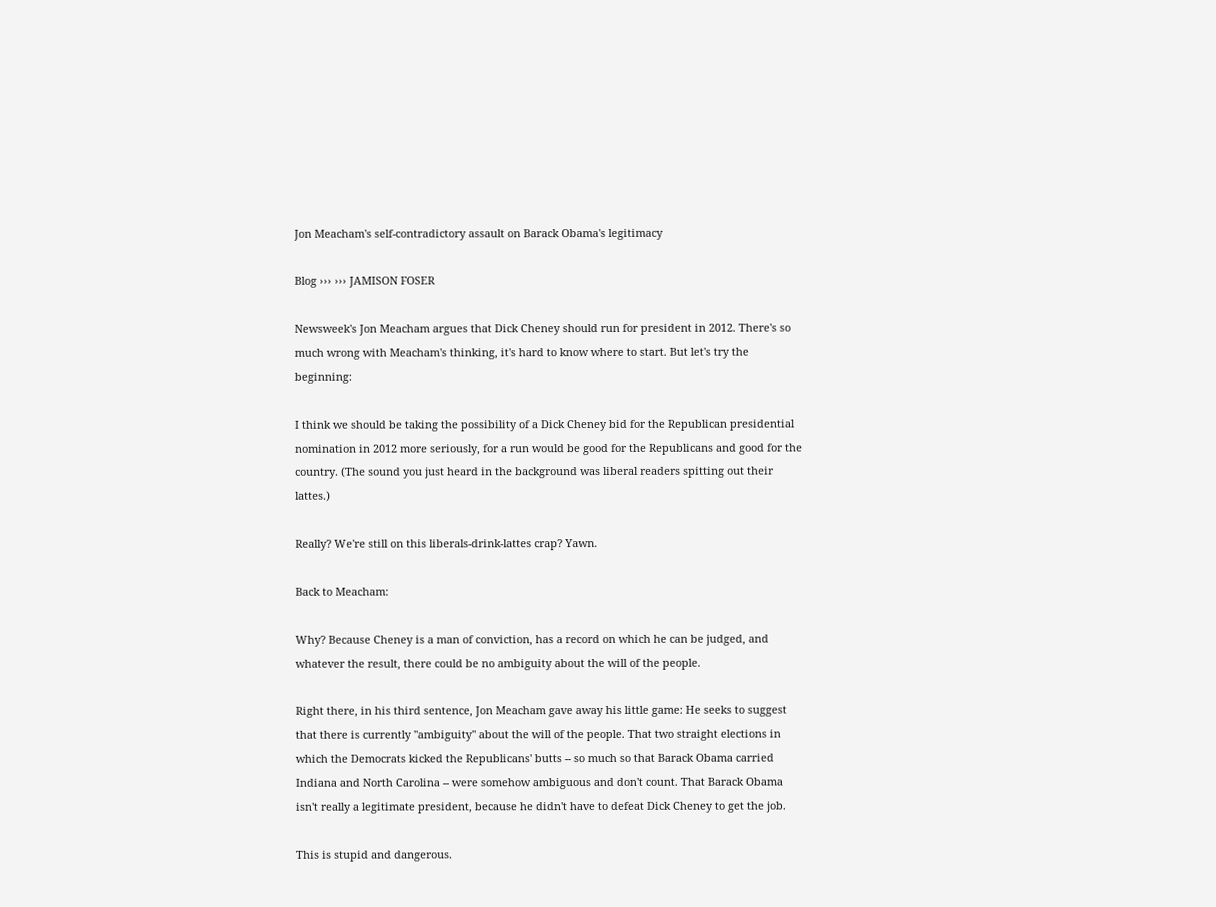Jon Meacham's self-contradictory assault on Barack Obama's legitimacy

Blog ››› ››› JAMISON FOSER

Newsweek's Jon Meacham argues that Dick Cheney should run for president in 2012. There's so much wrong with Meacham's thinking, it's hard to know where to start. But let's try the beginning:

I think we should be taking the possibility of a Dick Cheney bid for the Republican presidential nomination in 2012 more seriously, for a run would be good for the Republicans and good for the country. (The sound you just heard in the background was liberal readers spitting out their lattes.)

Really? We're still on this liberals-drink-lattes crap? Yawn.

Back to Meacham:

Why? Because Cheney is a man of conviction, has a record on which he can be judged, and whatever the result, there could be no ambiguity about the will of the people.

Right there, in his third sentence, Jon Meacham gave away his little game: He seeks to suggest that there is currently "ambiguity" about the will of the people. That two straight elections in which the Democrats kicked the Republicans' butts -- so much so that Barack Obama carried Indiana and North Carolina -- were somehow ambiguous and don't count. That Barack Obama isn't really a legitimate president, because he didn't have to defeat Dick Cheney to get the job.

This is stupid and dangerous.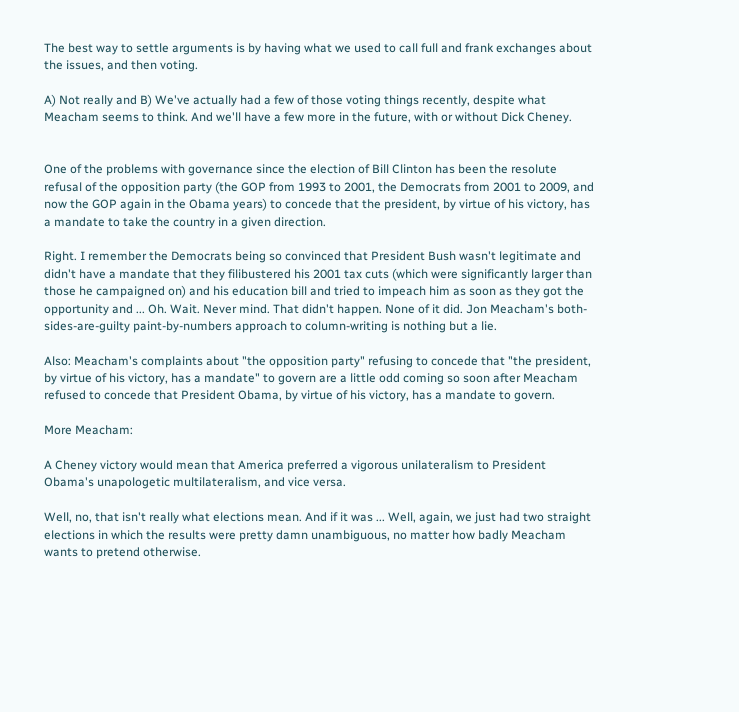The best way to settle arguments is by having what we used to call full and frank exchanges about the issues, and then voting.

A) Not really and B) We've actually had a few of those voting things recently, despite what Meacham seems to think. And we'll have a few more in the future, with or without Dick Cheney.


One of the problems with governance since the election of Bill Clinton has been the resolute refusal of the opposition party (the GOP from 1993 to 2001, the Democrats from 2001 to 2009, and now the GOP again in the Obama years) to concede that the president, by virtue of his victory, has a mandate to take the country in a given direction.

Right. I remember the Democrats being so convinced that President Bush wasn't legitimate and didn't have a mandate that they filibustered his 2001 tax cuts (which were significantly larger than those he campaigned on) and his education bill and tried to impeach him as soon as they got the opportunity and ... Oh. Wait. Never mind. That didn't happen. None of it did. Jon Meacham's both-sides-are-guilty paint-by-numbers approach to column-writing is nothing but a lie.

Also: Meacham's complaints about "the opposition party" refusing to concede that "the president, by virtue of his victory, has a mandate" to govern are a little odd coming so soon after Meacham refused to concede that President Obama, by virtue of his victory, has a mandate to govern.

More Meacham:

A Cheney victory would mean that America preferred a vigorous unilateralism to President Obama's unapologetic multilateralism, and vice versa.

Well, no, that isn't really what elections mean. And if it was ... Well, again, we just had two straight elections in which the results were pretty damn unambiguous, no matter how badly Meacham wants to pretend otherwise.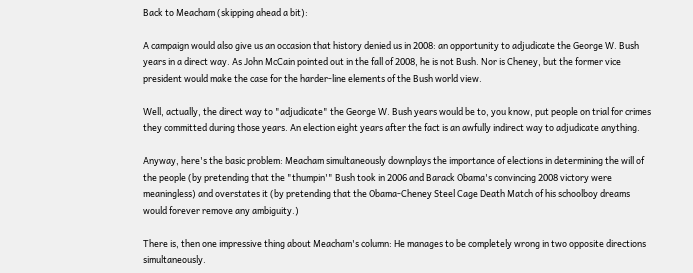Back to Meacham (skipping ahead a bit):

A campaign would also give us an occasion that history denied us in 2008: an opportunity to adjudicate the George W. Bush years in a direct way. As John McCain pointed out in the fall of 2008, he is not Bush. Nor is Cheney, but the former vice president would make the case for the harder-line elements of the Bush world view.

Well, actually, the direct way to "adjudicate" the George W. Bush years would be to, you know, put people on trial for crimes they committed during those years. An election eight years after the fact is an awfully indirect way to adjudicate anything.

Anyway, here's the basic problem: Meacham simultaneously downplays the importance of elections in determining the will of the people (by pretending that the "thumpin'" Bush took in 2006 and Barack Obama's convincing 2008 victory were meaningless) and overstates it (by pretending that the Obama-Cheney Steel Cage Death Match of his schoolboy dreams would forever remove any ambiguity.)

There is, then one impressive thing about Meacham's column: He manages to be completely wrong in two opposite directions simultaneously.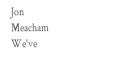Jon Meacham
We've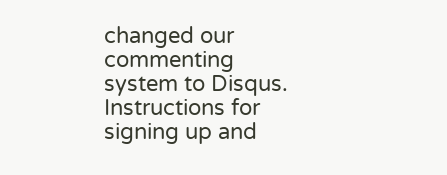changed our commenting system to Disqus.
Instructions for signing up and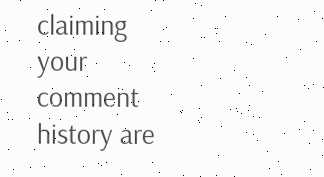claiming your comment history are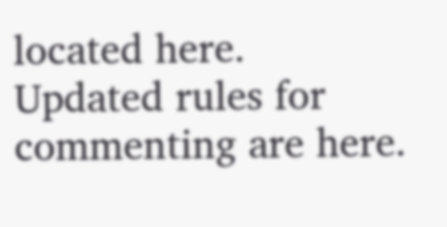located here.
Updated rules for commenting are here.